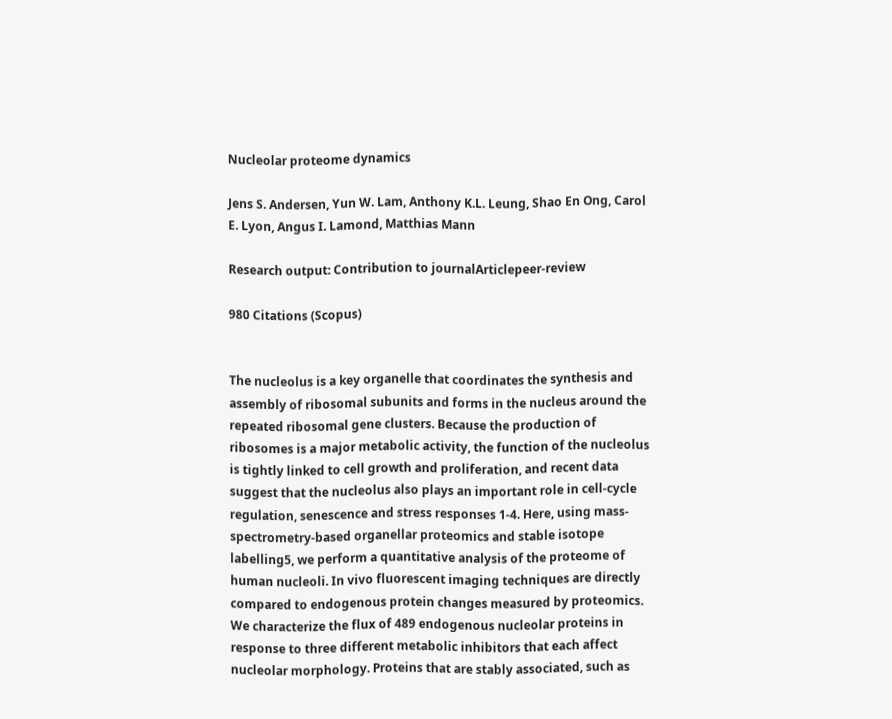Nucleolar proteome dynamics

Jens S. Andersen, Yun W. Lam, Anthony K.L. Leung, Shao En Ong, Carol E. Lyon, Angus I. Lamond, Matthias Mann

Research output: Contribution to journalArticlepeer-review

980 Citations (Scopus)


The nucleolus is a key organelle that coordinates the synthesis and assembly of ribosomal subunits and forms in the nucleus around the repeated ribosomal gene clusters. Because the production of ribosomes is a major metabolic activity, the function of the nucleolus is tightly linked to cell growth and proliferation, and recent data suggest that the nucleolus also plays an important role in cell-cycle regulation, senescence and stress responses 1-4. Here, using mass-spectrometry-based organellar proteomics and stable isotope labelling5, we perform a quantitative analysis of the proteome of human nucleoli. In vivo fluorescent imaging techniques are directly compared to endogenous protein changes measured by proteomics. We characterize the flux of 489 endogenous nucleolar proteins in response to three different metabolic inhibitors that each affect nucleolar morphology. Proteins that are stably associated, such as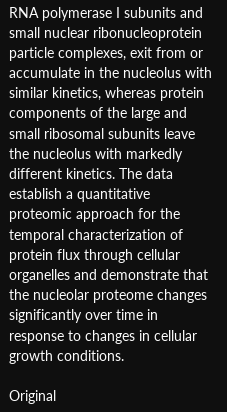RNA polymerase I subunits and small nuclear ribonucleoprotein particle complexes, exit from or accumulate in the nucleolus with similar kinetics, whereas protein components of the large and small ribosomal subunits leave the nucleolus with markedly different kinetics. The data establish a quantitative proteomic approach for the temporal characterization of protein flux through cellular organelles and demonstrate that the nucleolar proteome changes significantly over time in response to changes in cellular growth conditions.

Original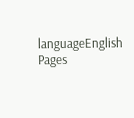languageEnglish
Pages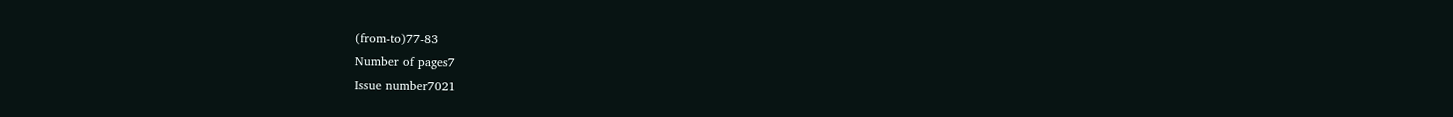(from-to)77-83
Number of pages7
Issue number7021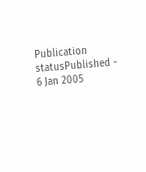Publication statusPublished - 6 Jan 2005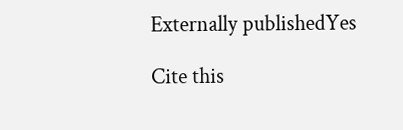Externally publishedYes

Cite this